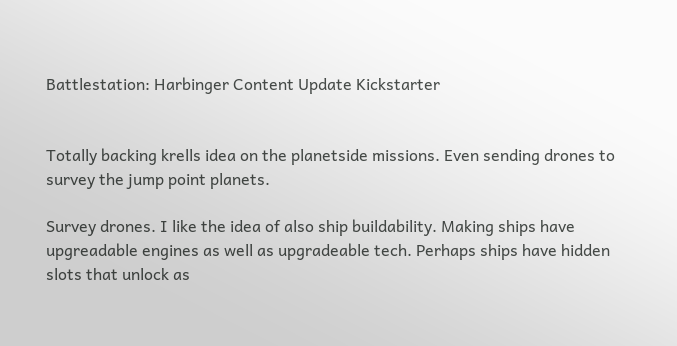Battlestation: Harbinger Content Update Kickstarter


Totally backing krells idea on the planetside missions. Even sending drones to survey the jump point planets.

Survey drones. I like the idea of also ship buildability. Making ships have upgreadable engines as well as upgradeable tech. Perhaps ships have hidden slots that unlock as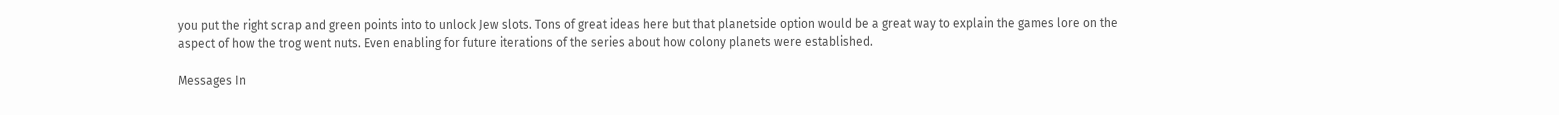you put the right scrap and green points into to unlock Jew slots. Tons of great ideas here but that planetside option would be a great way to explain the games lore on the aspect of how the trog went nuts. Even enabling for future iterations of the series about how colony planets were established.

Messages In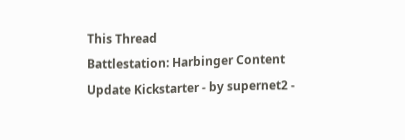This Thread
Battlestation: Harbinger Content Update Kickstarter - by supernet2 -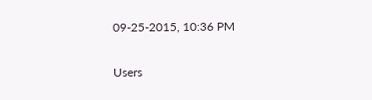09-25-2015, 10:36 PM

Users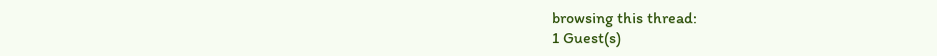browsing this thread:
1 Guest(s)